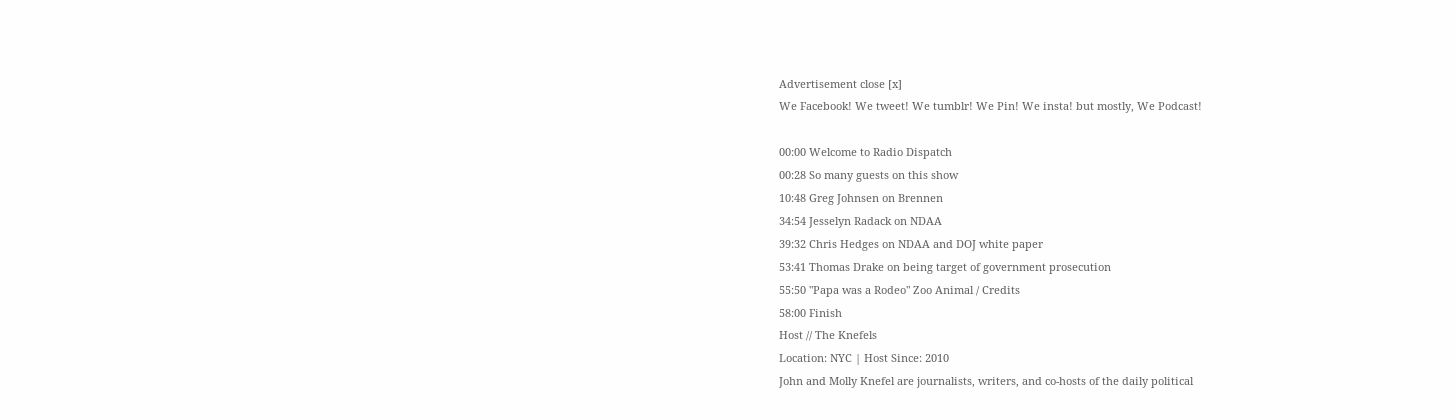Advertisement close [x]
We Facebook! We tweet! We tumblr! We Pin! We insta! but mostly, We Podcast!

00:00 Welcome to Radio Dispatch
00:28 So many guests on this show
10:48 Greg Johnsen on Brennen
34:54 Jesselyn Radack on NDAA
39:32 Chris Hedges on NDAA and DOJ white paper
53:41 Thomas Drake on being target of government prosecution
55:50 "Papa was a Rodeo" Zoo Animal / Credits
58:00 Finish
Host // The Knefels
Location: NYC | Host Since: 2010
John and Molly Knefel are journalists, writers, and co-hosts of the daily political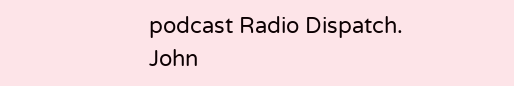podcast Radio Dispatch. John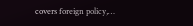covers foreign policy,…